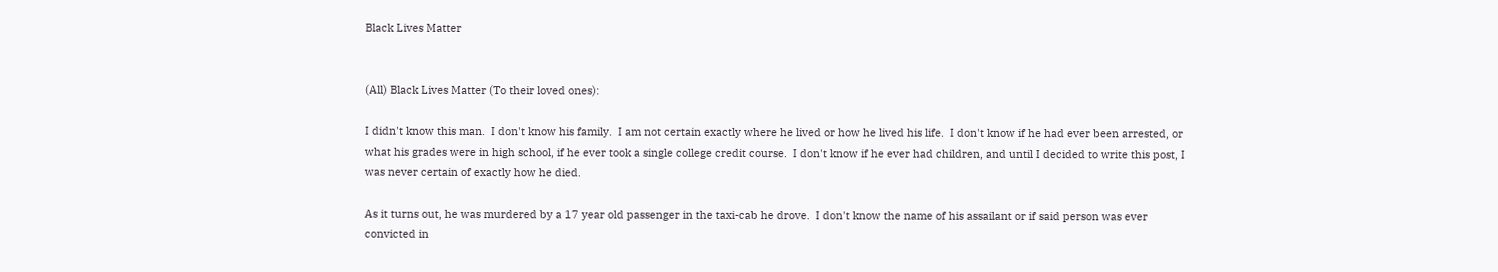Black Lives Matter


(All) Black Lives Matter (To their loved ones):

I didn't know this man.  I don't know his family.  I am not certain exactly where he lived or how he lived his life.  I don't know if he had ever been arrested, or what his grades were in high school, if he ever took a single college credit course.  I don't know if he ever had children, and until I decided to write this post, I was never certain of exactly how he died.

As it turns out, he was murdered by a 17 year old passenger in the taxi-cab he drove.  I don't know the name of his assailant or if said person was ever convicted in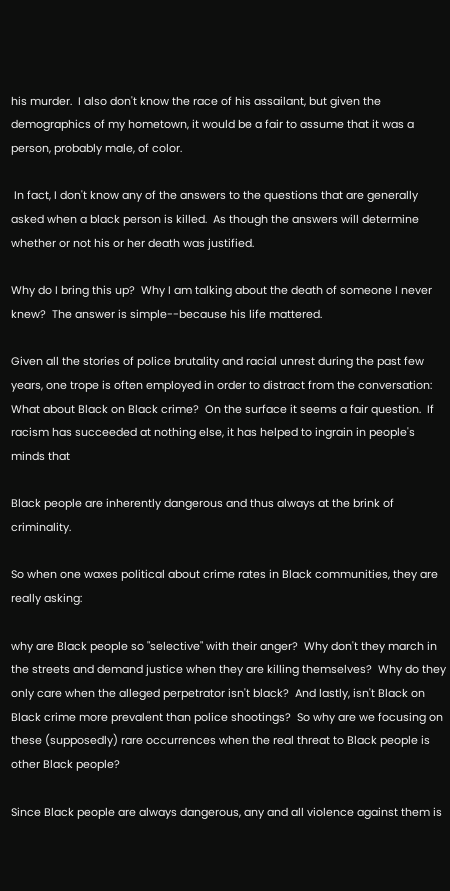his murder.  I also don't know the race of his assailant, but given the demographics of my hometown, it would be a fair to assume that it was a person, probably male, of color.

 In fact, I don't know any of the answers to the questions that are generally asked when a black person is killed.  As though the answers will determine whether or not his or her death was justified.

Why do I bring this up?  Why I am talking about the death of someone I never knew?  The answer is simple--because his life mattered.

Given all the stories of police brutality and racial unrest during the past few years, one trope is often employed in order to distract from the conversation: What about Black on Black crime?  On the surface it seems a fair question.  If racism has succeeded at nothing else, it has helped to ingrain in people's minds that

Black people are inherently dangerous and thus always at the brink of criminality.

So when one waxes political about crime rates in Black communities, they are really asking:

why are Black people so "selective" with their anger?  Why don't they march in the streets and demand justice when they are killing themselves?  Why do they only care when the alleged perpetrator isn't black?  And lastly, isn't Black on Black crime more prevalent than police shootings?  So why are we focusing on these (supposedly) rare occurrences when the real threat to Black people is other Black people?

Since Black people are always dangerous, any and all violence against them is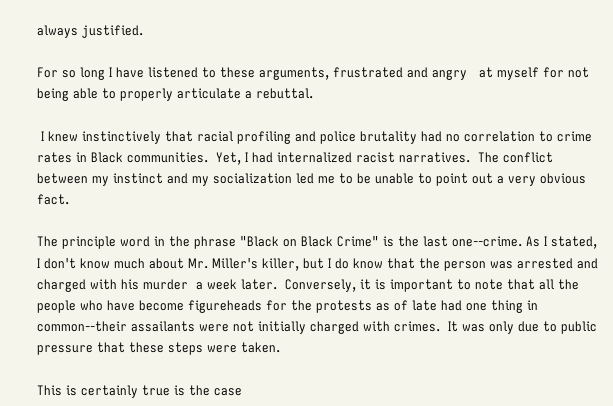always justified.

For so long I have listened to these arguments, frustrated and angry   at myself for not being able to properly articulate a rebuttal.

 I knew instinctively that racial profiling and police brutality had no correlation to crime rates in Black communities.  Yet, I had internalized racist narratives.  The conflict between my instinct and my socialization led me to be unable to point out a very obvious fact.

The principle word in the phrase "Black on Black Crime" is the last one--crime. As I stated, I don't know much about Mr. Miller's killer, but I do know that the person was arrested and charged with his murder  a week later.  Conversely, it is important to note that all the people who have become figureheads for the protests as of late had one thing in common--their assailants were not initially charged with crimes.  It was only due to public pressure that these steps were taken.

This is certainly true is the case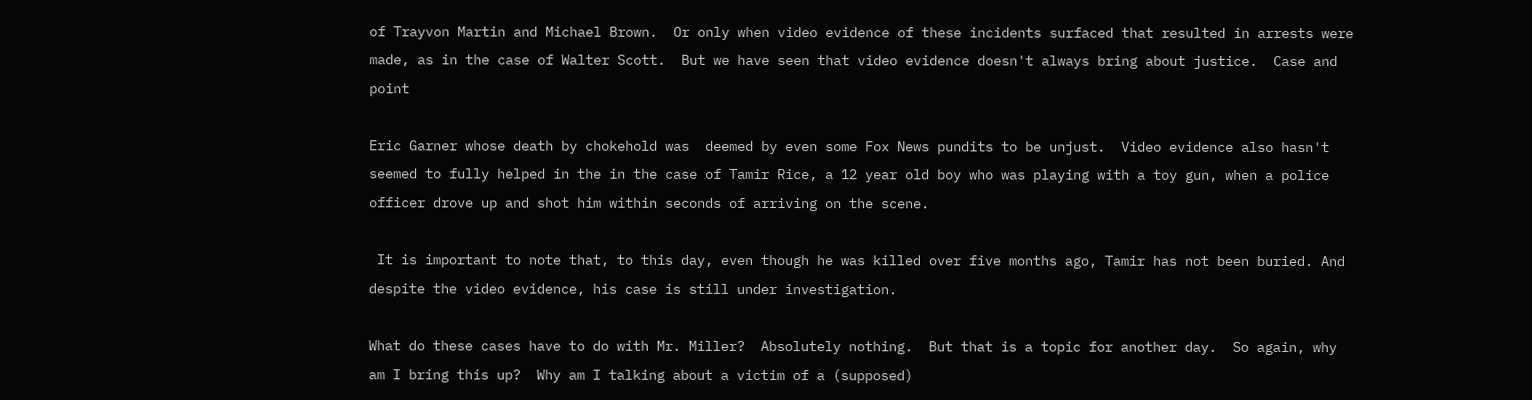of Trayvon Martin and Michael Brown.  Or only when video evidence of these incidents surfaced that resulted in arrests were made, as in the case of Walter Scott.  But we have seen that video evidence doesn't always bring about justice.  Case and point

Eric Garner whose death by chokehold was  deemed by even some Fox News pundits to be unjust.  Video evidence also hasn't seemed to fully helped in the in the case of Tamir Rice, a 12 year old boy who was playing with a toy gun, when a police officer drove up and shot him within seconds of arriving on the scene.

 It is important to note that, to this day, even though he was killed over five months ago, Tamir has not been buried. And despite the video evidence, his case is still under investigation.

What do these cases have to do with Mr. Miller?  Absolutely nothing.  But that is a topic for another day.  So again, why am I bring this up?  Why am I talking about a victim of a (supposed)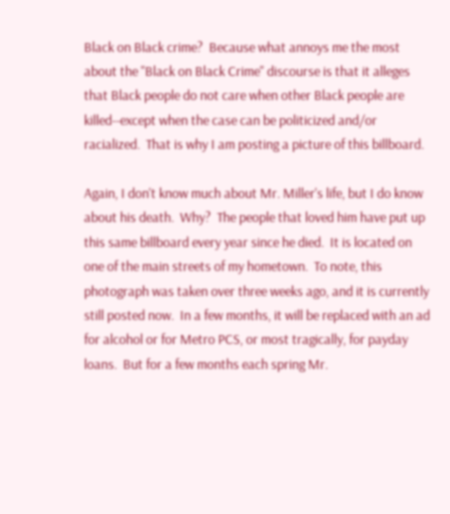Black on Black crime?  Because what annoys me the most about the "Black on Black Crime" discourse is that it alleges that Black people do not care when other Black people are killed--except when the case can be politicized and/or racialized.  That is why I am posting a picture of this billboard.

Again, I don't know much about Mr. Miller's life, but I do know about his death.  Why?  The people that loved him have put up this same billboard every year since he died.  It is located on one of the main streets of my hometown.  To note, this photograph was taken over three weeks ago, and it is currently still posted now.  In a few months, it will be replaced with an ad for alcohol or for Metro PCS, or most tragically, for payday loans.  But for a few months each spring Mr.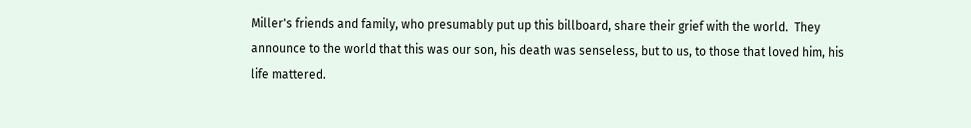Miller's friends and family, who presumably put up this billboard, share their grief with the world.  They announce to the world that this was our son, his death was senseless, but to us, to those that loved him, his life mattered.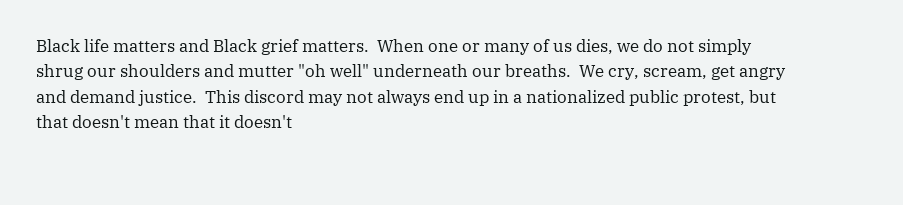Black life matters and Black grief matters.  When one or many of us dies, we do not simply shrug our shoulders and mutter "oh well" underneath our breaths.  We cry, scream, get angry and demand justice.  This discord may not always end up in a nationalized public protest, but that doesn't mean that it doesn't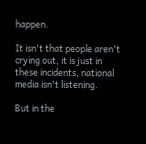happen.

It isn't that people aren't crying out, it is just in these incidents, national media isn't listening.

But in the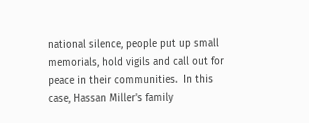national silence, people put up small memorials, hold vigils and call out for peace in their communities.  In this case, Hassan Miller's family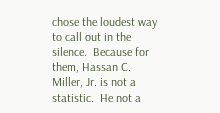chose the loudest way to call out in the silence.  Because for them, Hassan C. Miller, Jr. is not a statistic.  He not a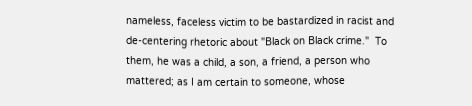nameless, faceless victim to be bastardized in racist and de-centering rhetoric about "Black on Black crime."  To them, he was a child, a son, a friend, a person who mattered; as I am certain to someone, whose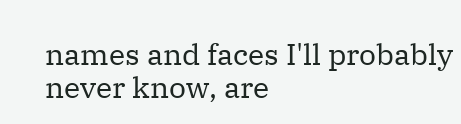names and faces I'll probably never know, are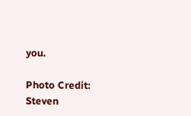you.

Photo Credit: Steven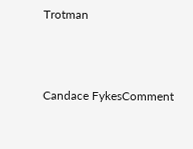Trotman



Candace FykesComment